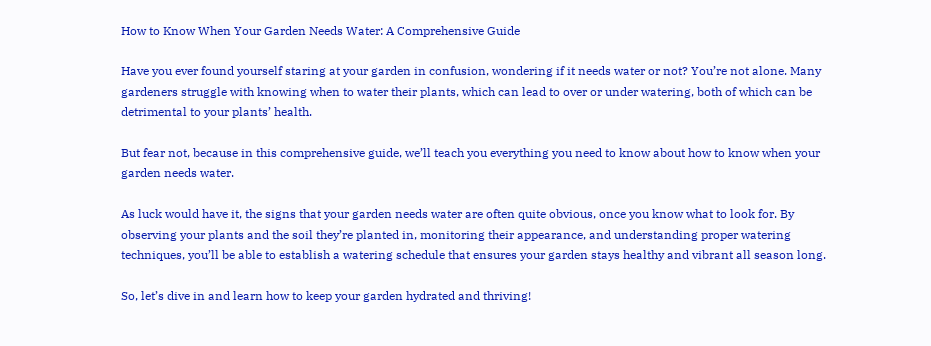How to Know When Your Garden Needs Water: A Comprehensive Guide

Have you ever found yourself staring at your garden in confusion, wondering if it needs water or not? You’re not alone. Many gardeners struggle with knowing when to water their plants, which can lead to over or under watering, both of which can be detrimental to your plants’ health.

But fear not, because in this comprehensive guide, we’ll teach you everything you need to know about how to know when your garden needs water.

As luck would have it, the signs that your garden needs water are often quite obvious, once you know what to look for. By observing your plants and the soil they’re planted in, monitoring their appearance, and understanding proper watering techniques, you’ll be able to establish a watering schedule that ensures your garden stays healthy and vibrant all season long.

So, let’s dive in and learn how to keep your garden hydrated and thriving!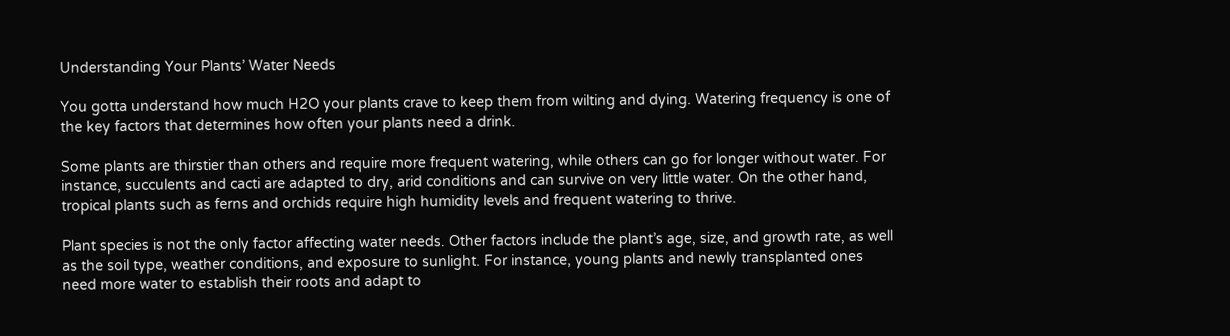Understanding Your Plants’ Water Needs

You gotta understand how much H2O your plants crave to keep them from wilting and dying. Watering frequency is one of the key factors that determines how often your plants need a drink.

Some plants are thirstier than others and require more frequent watering, while others can go for longer without water. For instance, succulents and cacti are adapted to dry, arid conditions and can survive on very little water. On the other hand, tropical plants such as ferns and orchids require high humidity levels and frequent watering to thrive.

Plant species is not the only factor affecting water needs. Other factors include the plant’s age, size, and growth rate, as well as the soil type, weather conditions, and exposure to sunlight. For instance, young plants and newly transplanted ones need more water to establish their roots and adapt to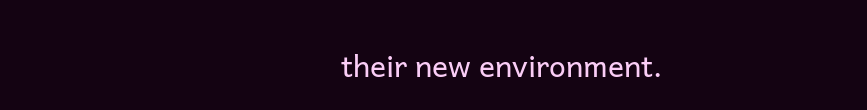their new environment.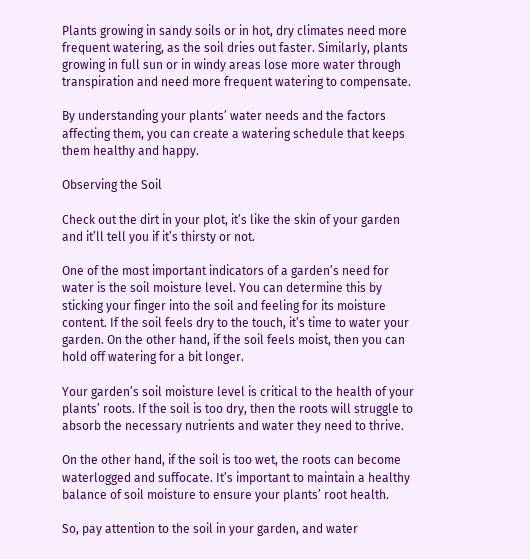Plants growing in sandy soils or in hot, dry climates need more frequent watering, as the soil dries out faster. Similarly, plants growing in full sun or in windy areas lose more water through transpiration and need more frequent watering to compensate.

By understanding your plants’ water needs and the factors affecting them, you can create a watering schedule that keeps them healthy and happy.

Observing the Soil

Check out the dirt in your plot, it’s like the skin of your garden and it’ll tell you if it’s thirsty or not.

One of the most important indicators of a garden’s need for water is the soil moisture level. You can determine this by sticking your finger into the soil and feeling for its moisture content. If the soil feels dry to the touch, it’s time to water your garden. On the other hand, if the soil feels moist, then you can hold off watering for a bit longer.

Your garden’s soil moisture level is critical to the health of your plants’ roots. If the soil is too dry, then the roots will struggle to absorb the necessary nutrients and water they need to thrive.

On the other hand, if the soil is too wet, the roots can become waterlogged and suffocate. It’s important to maintain a healthy balance of soil moisture to ensure your plants’ root health.

So, pay attention to the soil in your garden, and water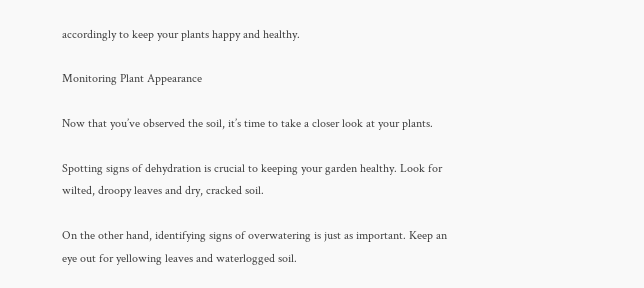accordingly to keep your plants happy and healthy.

Monitoring Plant Appearance

Now that you’ve observed the soil, it’s time to take a closer look at your plants.

Spotting signs of dehydration is crucial to keeping your garden healthy. Look for wilted, droopy leaves and dry, cracked soil.

On the other hand, identifying signs of overwatering is just as important. Keep an eye out for yellowing leaves and waterlogged soil.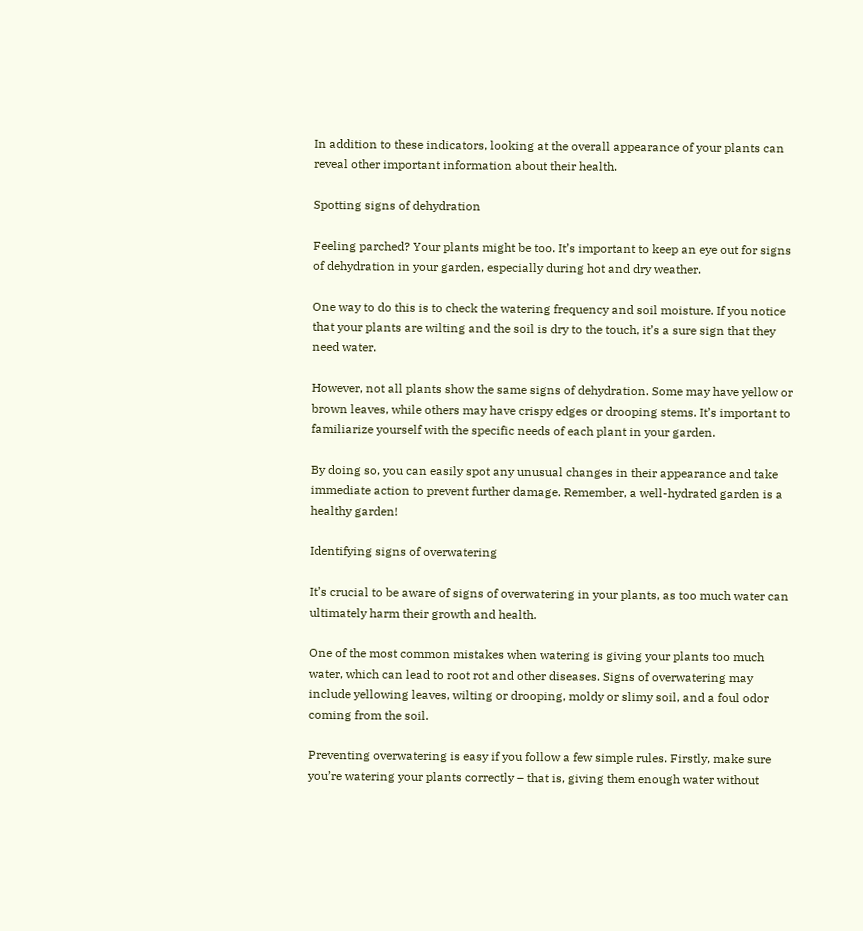In addition to these indicators, looking at the overall appearance of your plants can reveal other important information about their health.

Spotting signs of dehydration

Feeling parched? Your plants might be too. It’s important to keep an eye out for signs of dehydration in your garden, especially during hot and dry weather.

One way to do this is to check the watering frequency and soil moisture. If you notice that your plants are wilting and the soil is dry to the touch, it’s a sure sign that they need water.

However, not all plants show the same signs of dehydration. Some may have yellow or brown leaves, while others may have crispy edges or drooping stems. It’s important to familiarize yourself with the specific needs of each plant in your garden.

By doing so, you can easily spot any unusual changes in their appearance and take immediate action to prevent further damage. Remember, a well-hydrated garden is a healthy garden!

Identifying signs of overwatering

It’s crucial to be aware of signs of overwatering in your plants, as too much water can ultimately harm their growth and health.

One of the most common mistakes when watering is giving your plants too much water, which can lead to root rot and other diseases. Signs of overwatering may include yellowing leaves, wilting or drooping, moldy or slimy soil, and a foul odor coming from the soil.

Preventing overwatering is easy if you follow a few simple rules. Firstly, make sure you’re watering your plants correctly – that is, giving them enough water without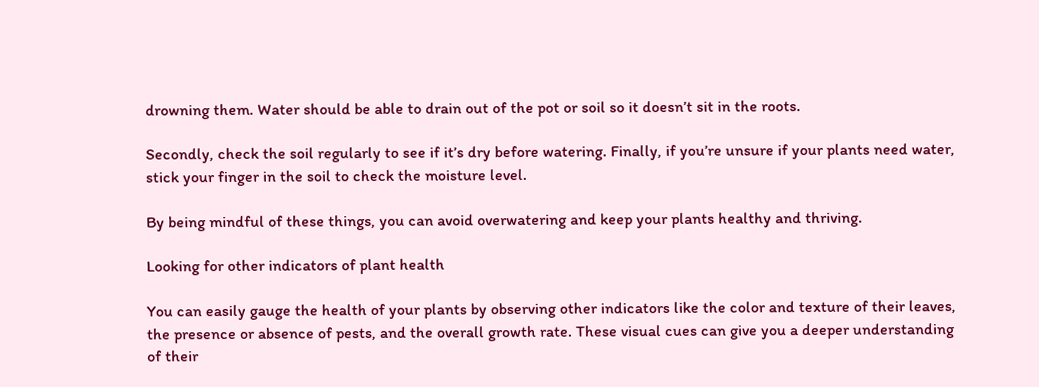drowning them. Water should be able to drain out of the pot or soil so it doesn’t sit in the roots.

Secondly, check the soil regularly to see if it’s dry before watering. Finally, if you’re unsure if your plants need water, stick your finger in the soil to check the moisture level.

By being mindful of these things, you can avoid overwatering and keep your plants healthy and thriving.

Looking for other indicators of plant health

You can easily gauge the health of your plants by observing other indicators like the color and texture of their leaves, the presence or absence of pests, and the overall growth rate. These visual cues can give you a deeper understanding of their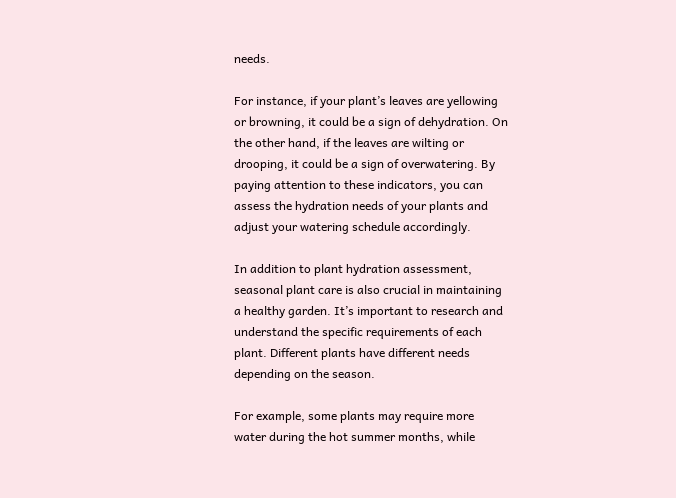needs.

For instance, if your plant’s leaves are yellowing or browning, it could be a sign of dehydration. On the other hand, if the leaves are wilting or drooping, it could be a sign of overwatering. By paying attention to these indicators, you can assess the hydration needs of your plants and adjust your watering schedule accordingly.

In addition to plant hydration assessment, seasonal plant care is also crucial in maintaining a healthy garden. It’s important to research and understand the specific requirements of each plant. Different plants have different needs depending on the season.

For example, some plants may require more water during the hot summer months, while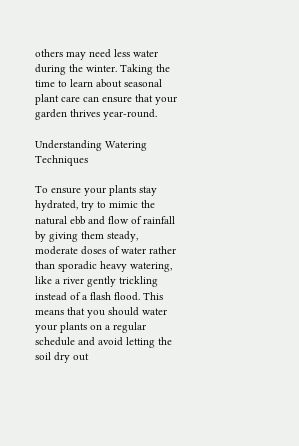others may need less water during the winter. Taking the time to learn about seasonal plant care can ensure that your garden thrives year-round.

Understanding Watering Techniques

To ensure your plants stay hydrated, try to mimic the natural ebb and flow of rainfall by giving them steady, moderate doses of water rather than sporadic heavy watering, like a river gently trickling instead of a flash flood. This means that you should water your plants on a regular schedule and avoid letting the soil dry out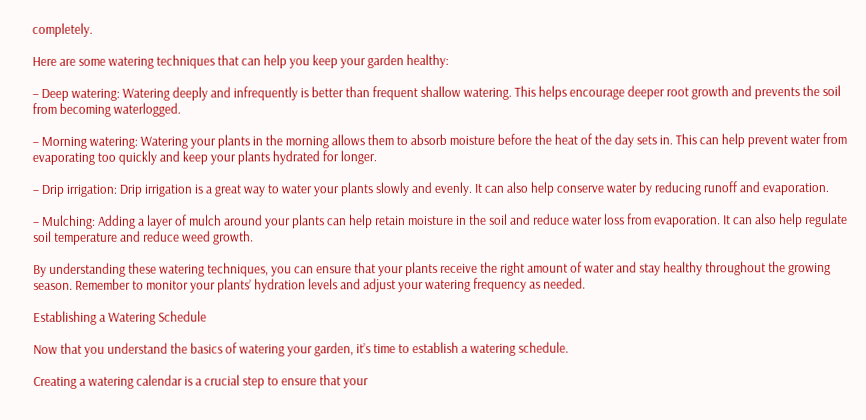completely.

Here are some watering techniques that can help you keep your garden healthy:

– Deep watering: Watering deeply and infrequently is better than frequent shallow watering. This helps encourage deeper root growth and prevents the soil from becoming waterlogged.

– Morning watering: Watering your plants in the morning allows them to absorb moisture before the heat of the day sets in. This can help prevent water from evaporating too quickly and keep your plants hydrated for longer.

– Drip irrigation: Drip irrigation is a great way to water your plants slowly and evenly. It can also help conserve water by reducing runoff and evaporation.

– Mulching: Adding a layer of mulch around your plants can help retain moisture in the soil and reduce water loss from evaporation. It can also help regulate soil temperature and reduce weed growth.

By understanding these watering techniques, you can ensure that your plants receive the right amount of water and stay healthy throughout the growing season. Remember to monitor your plants’ hydration levels and adjust your watering frequency as needed.

Establishing a Watering Schedule

Now that you understand the basics of watering your garden, it’s time to establish a watering schedule.

Creating a watering calendar is a crucial step to ensure that your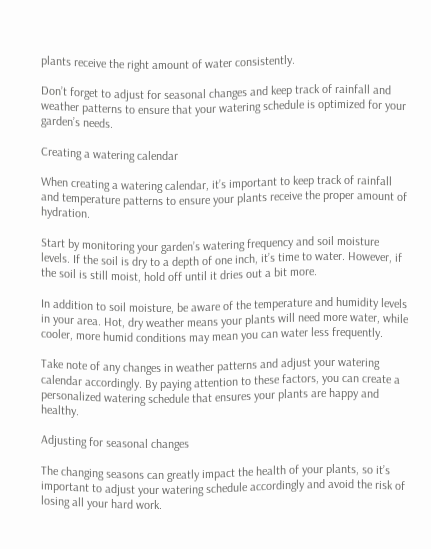plants receive the right amount of water consistently.

Don’t forget to adjust for seasonal changes and keep track of rainfall and weather patterns to ensure that your watering schedule is optimized for your garden’s needs.

Creating a watering calendar

When creating a watering calendar, it’s important to keep track of rainfall and temperature patterns to ensure your plants receive the proper amount of hydration.

Start by monitoring your garden’s watering frequency and soil moisture levels. If the soil is dry to a depth of one inch, it’s time to water. However, if the soil is still moist, hold off until it dries out a bit more.

In addition to soil moisture, be aware of the temperature and humidity levels in your area. Hot, dry weather means your plants will need more water, while cooler, more humid conditions may mean you can water less frequently.

Take note of any changes in weather patterns and adjust your watering calendar accordingly. By paying attention to these factors, you can create a personalized watering schedule that ensures your plants are happy and healthy.

Adjusting for seasonal changes

The changing seasons can greatly impact the health of your plants, so it’s important to adjust your watering schedule accordingly and avoid the risk of losing all your hard work.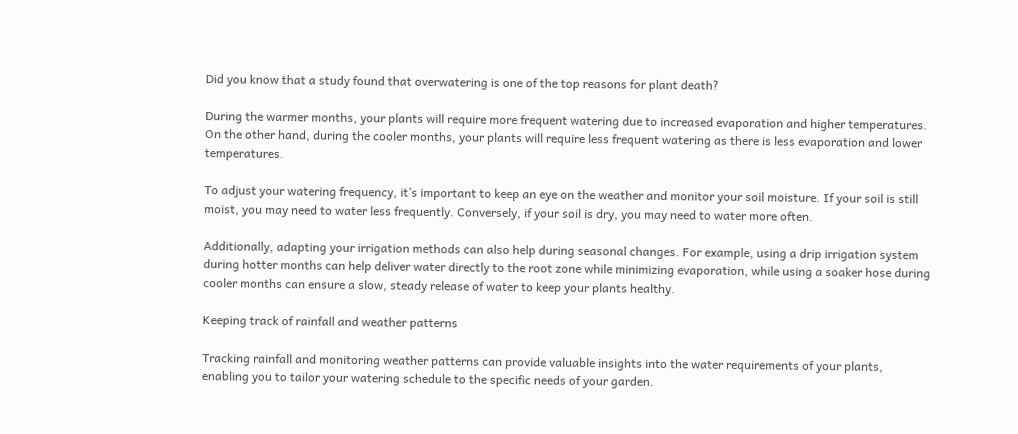Did you know that a study found that overwatering is one of the top reasons for plant death?

During the warmer months, your plants will require more frequent watering due to increased evaporation and higher temperatures. On the other hand, during the cooler months, your plants will require less frequent watering as there is less evaporation and lower temperatures.

To adjust your watering frequency, it’s important to keep an eye on the weather and monitor your soil moisture. If your soil is still moist, you may need to water less frequently. Conversely, if your soil is dry, you may need to water more often.

Additionally, adapting your irrigation methods can also help during seasonal changes. For example, using a drip irrigation system during hotter months can help deliver water directly to the root zone while minimizing evaporation, while using a soaker hose during cooler months can ensure a slow, steady release of water to keep your plants healthy.

Keeping track of rainfall and weather patterns

Tracking rainfall and monitoring weather patterns can provide valuable insights into the water requirements of your plants, enabling you to tailor your watering schedule to the specific needs of your garden.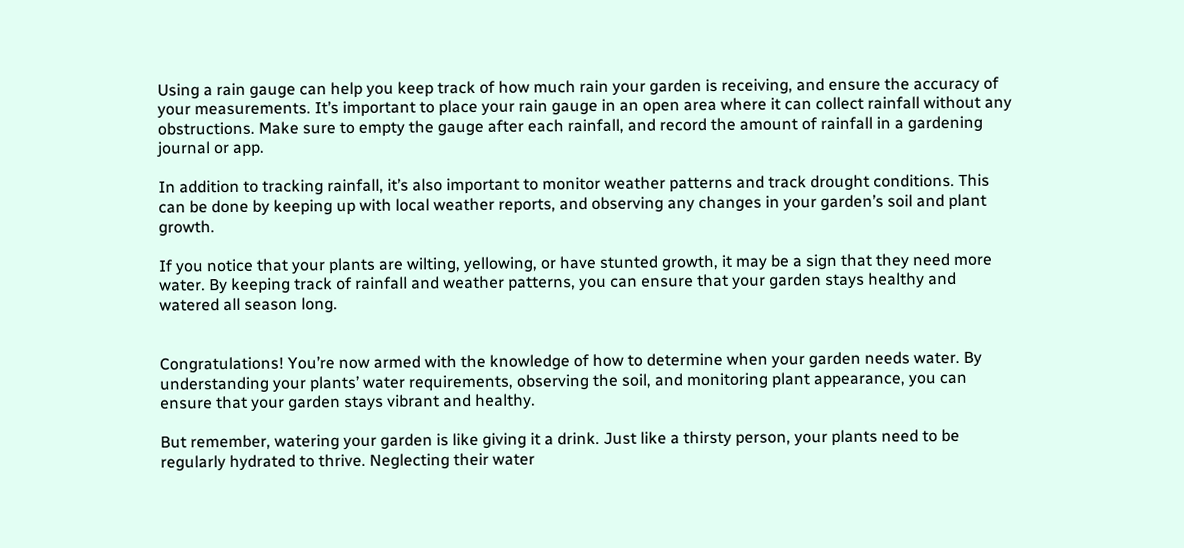Using a rain gauge can help you keep track of how much rain your garden is receiving, and ensure the accuracy of your measurements. It’s important to place your rain gauge in an open area where it can collect rainfall without any obstructions. Make sure to empty the gauge after each rainfall, and record the amount of rainfall in a gardening journal or app.

In addition to tracking rainfall, it’s also important to monitor weather patterns and track drought conditions. This can be done by keeping up with local weather reports, and observing any changes in your garden’s soil and plant growth.

If you notice that your plants are wilting, yellowing, or have stunted growth, it may be a sign that they need more water. By keeping track of rainfall and weather patterns, you can ensure that your garden stays healthy and watered all season long.


Congratulations! You’re now armed with the knowledge of how to determine when your garden needs water. By understanding your plants’ water requirements, observing the soil, and monitoring plant appearance, you can ensure that your garden stays vibrant and healthy.

But remember, watering your garden is like giving it a drink. Just like a thirsty person, your plants need to be regularly hydrated to thrive. Neglecting their water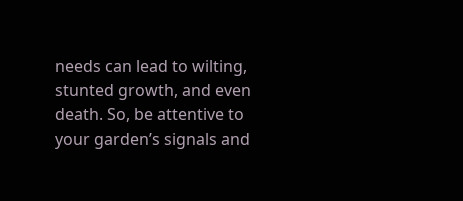needs can lead to wilting, stunted growth, and even death. So, be attentive to your garden’s signals and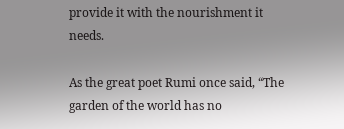provide it with the nourishment it needs.

As the great poet Rumi once said, “The garden of the world has no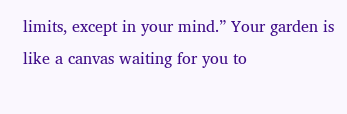limits, except in your mind.” Your garden is like a canvas waiting for you to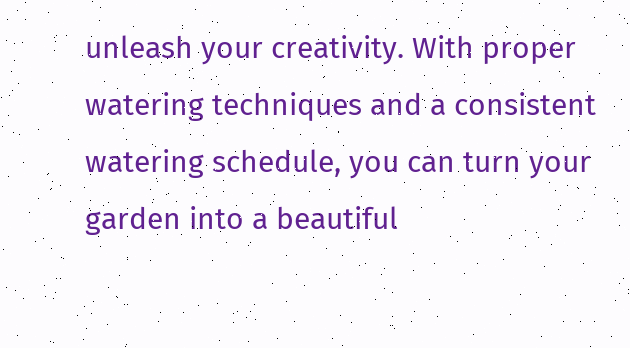unleash your creativity. With proper watering techniques and a consistent watering schedule, you can turn your garden into a beautiful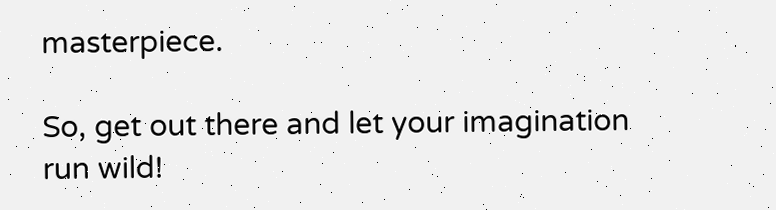masterpiece.

So, get out there and let your imagination run wild!